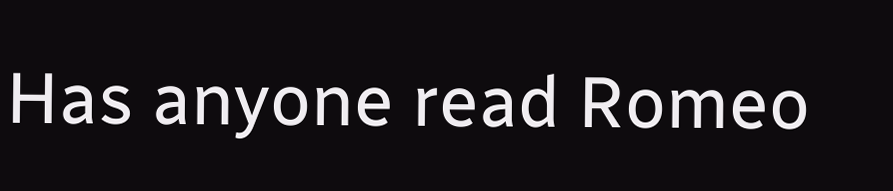Has anyone read Romeo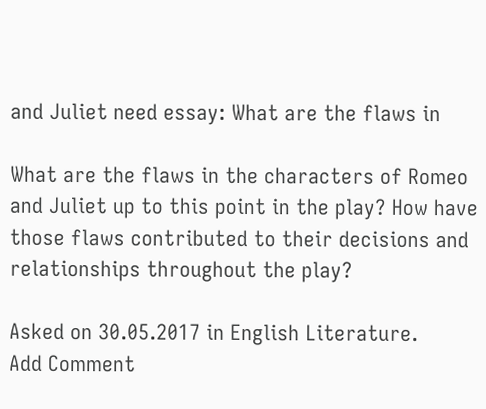and Juliet need essay: What are the flaws in

What are the flaws in the characters of Romeo and Juliet up to this point in the play? How have those flaws contributed to their decisions and relationships throughout the play?

Asked on 30.05.2017 in English Literature.
Add Comment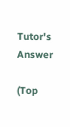Tutor's Answer

(Top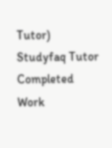Tutor) Studyfaq Tutor
Completed Work